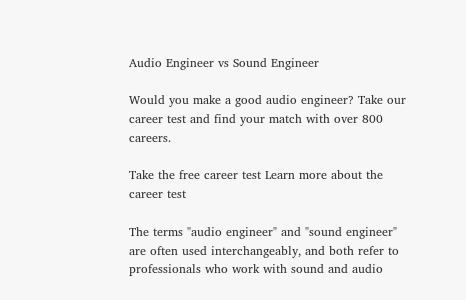Audio Engineer vs Sound Engineer

Would you make a good audio engineer? Take our career test and find your match with over 800 careers.

Take the free career test Learn more about the career test

The terms "audio engineer" and "sound engineer" are often used interchangeably, and both refer to professionals who work with sound and audio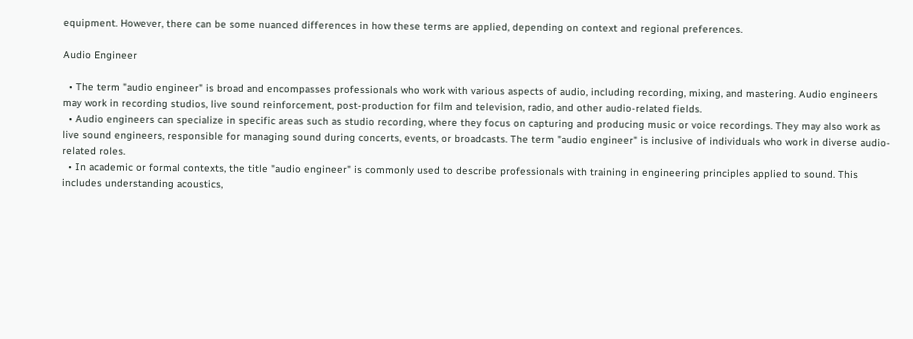equipment. However, there can be some nuanced differences in how these terms are applied, depending on context and regional preferences.

Audio Engineer

  • The term "audio engineer" is broad and encompasses professionals who work with various aspects of audio, including recording, mixing, and mastering. Audio engineers may work in recording studios, live sound reinforcement, post-production for film and television, radio, and other audio-related fields.
  • Audio engineers can specialize in specific areas such as studio recording, where they focus on capturing and producing music or voice recordings. They may also work as live sound engineers, responsible for managing sound during concerts, events, or broadcasts. The term "audio engineer" is inclusive of individuals who work in diverse audio-related roles.
  • In academic or formal contexts, the title "audio engineer" is commonly used to describe professionals with training in engineering principles applied to sound. This includes understanding acoustics,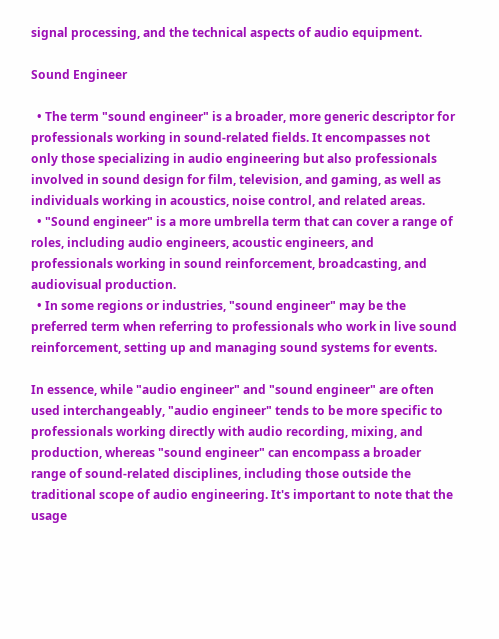signal processing, and the technical aspects of audio equipment.

Sound Engineer

  • The term "sound engineer" is a broader, more generic descriptor for professionals working in sound-related fields. It encompasses not only those specializing in audio engineering but also professionals involved in sound design for film, television, and gaming, as well as individuals working in acoustics, noise control, and related areas.
  • "Sound engineer" is a more umbrella term that can cover a range of roles, including audio engineers, acoustic engineers, and professionals working in sound reinforcement, broadcasting, and audiovisual production.
  • In some regions or industries, "sound engineer" may be the preferred term when referring to professionals who work in live sound reinforcement, setting up and managing sound systems for events.

In essence, while "audio engineer" and "sound engineer" are often used interchangeably, "audio engineer" tends to be more specific to professionals working directly with audio recording, mixing, and production, whereas "sound engineer" can encompass a broader range of sound-related disciplines, including those outside the traditional scope of audio engineering. It's important to note that the usage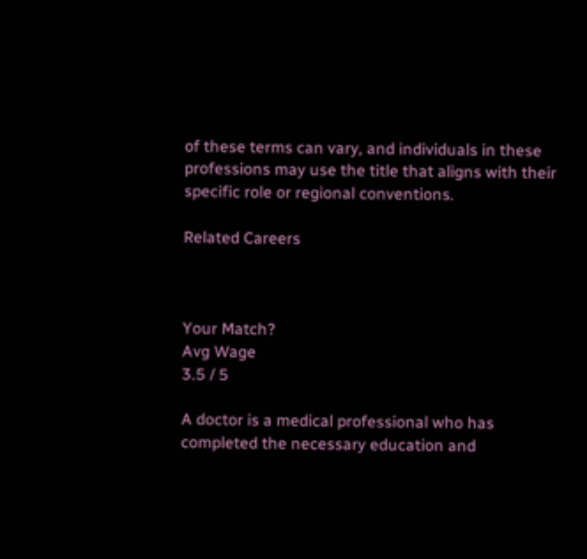of these terms can vary, and individuals in these professions may use the title that aligns with their specific role or regional conventions.

Related Careers



Your Match?
Avg Wage
3.5 / 5

A doctor is a medical professional who has completed the necessary education and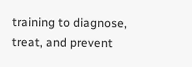training to diagnose, treat, and prevent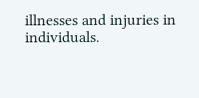illnesses and injuries in individuals.